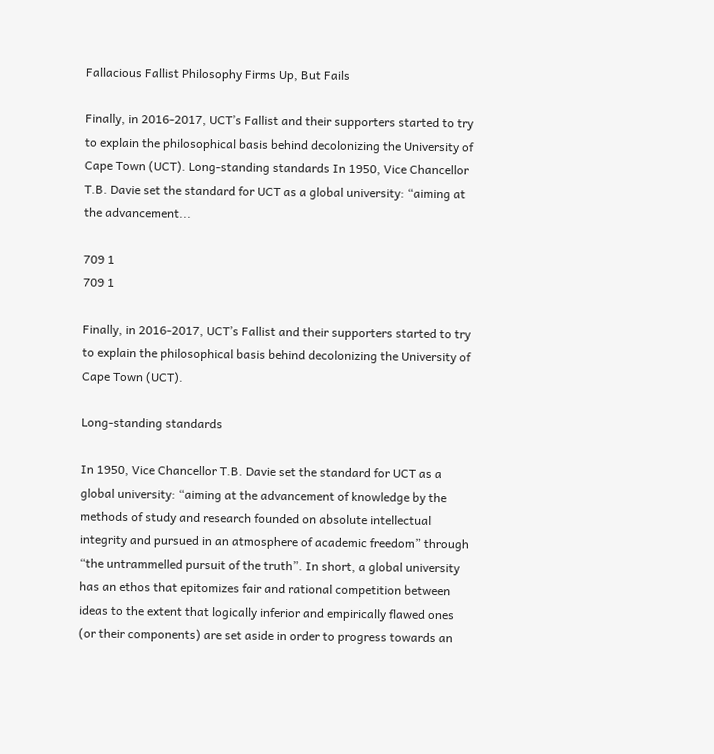Fallacious Fallist Philosophy Firms Up, But Fails

Finally, in 2016-2017, UCT’s Fallist and their supporters started to try to explain the philosophical basis behind decolonizing the University of Cape Town (UCT). Long-standing standards In 1950, Vice Chancellor T.B. Davie set the standard for UCT as a global university: “aiming at the advancement...

709 1
709 1

Finally, in 2016-2017, UCT’s Fallist and their supporters started to try to explain the philosophical basis behind decolonizing the University of Cape Town (UCT).

Long-standing standards

In 1950, Vice Chancellor T.B. Davie set the standard for UCT as a global university: “aiming at the advancement of knowledge by the methods of study and research founded on absolute intellectual integrity and pursued in an atmosphere of academic freedom” through “the untrammelled pursuit of the truth”. In short, a global university has an ethos that epitomizes fair and rational competition between ideas to the extent that logically inferior and empirically flawed ones (or their components) are set aside in order to progress towards an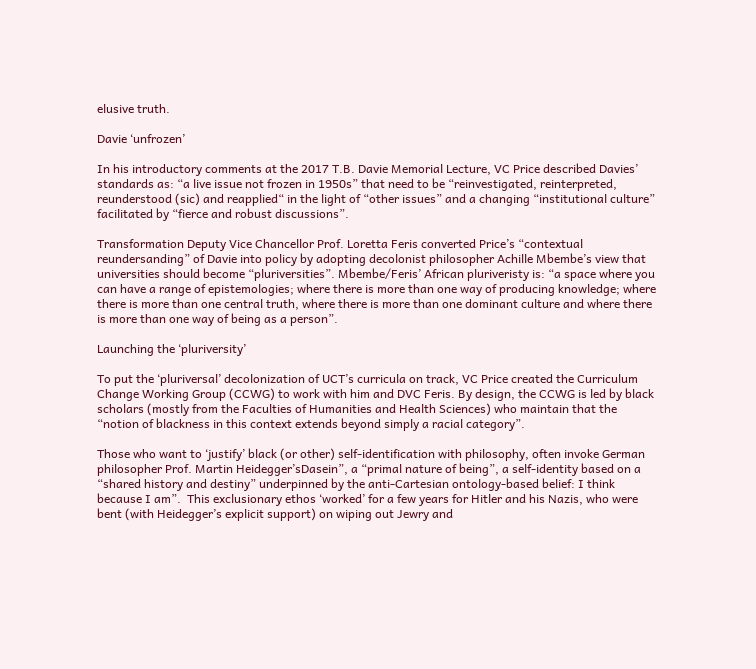elusive truth.

Davie ‘unfrozen’

In his introductory comments at the 2017 T.B. Davie Memorial Lecture, VC Price described Davies’ standards as: “a live issue not frozen in 1950s” that need to be “reinvestigated, reinterpreted, reunderstood (sic) and reapplied“ in the light of “other issues” and a changing “institutional culture” facilitated by “fierce and robust discussions”.

Transformation Deputy Vice Chancellor Prof. Loretta Feris converted Price’s “contextual reundersanding” of Davie into policy by adopting decolonist philosopher Achille Mbembe’s view that universities should become “pluriversities”. Mbembe/Feris’ African pluriveristy is: “a space where you can have a range of epistemologies; where there is more than one way of producing knowledge; where there is more than one central truth, where there is more than one dominant culture and where there is more than one way of being as a person”.

Launching the ‘pluriversity’

To put the ‘pluriversal’ decolonization of UCT’s curricula on track, VC Price created the Curriculum Change Working Group (CCWG) to work with him and DVC Feris. By design, the CCWG is led by black scholars (mostly from the Faculties of Humanities and Health Sciences) who maintain that the “notion of blackness in this context extends beyond simply a racial category”.

Those who want to ‘justify’ black (or other) self-identification with philosophy, often invoke German philosopher Prof. Martin Heidegger’sDasein”, a “primal nature of being”, a self-identity based on a “shared history and destiny” underpinned by the anti-Cartesian ontology-based belief: I think because I am”.  This exclusionary ethos ‘worked’ for a few years for Hitler and his Nazis, who were bent (with Heidegger’s explicit support) on wiping out Jewry and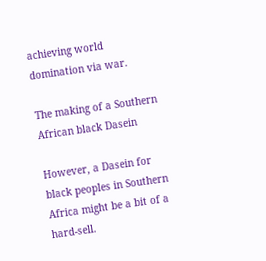achieving world domination via war.

The making of a Southern African black Dasein

However, a Dasein for black peoples in Southern Africa might be a bit of a hard-sell.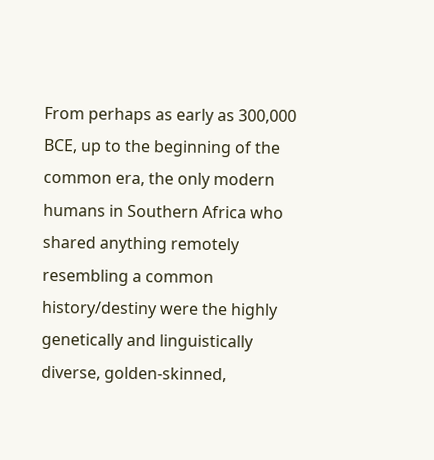From perhaps as early as 300,000 BCE, up to the beginning of the common era, the only modern humans in Southern Africa who shared anything remotely resembling a common history/destiny were the highly genetically and linguistically diverse, golden-skinned,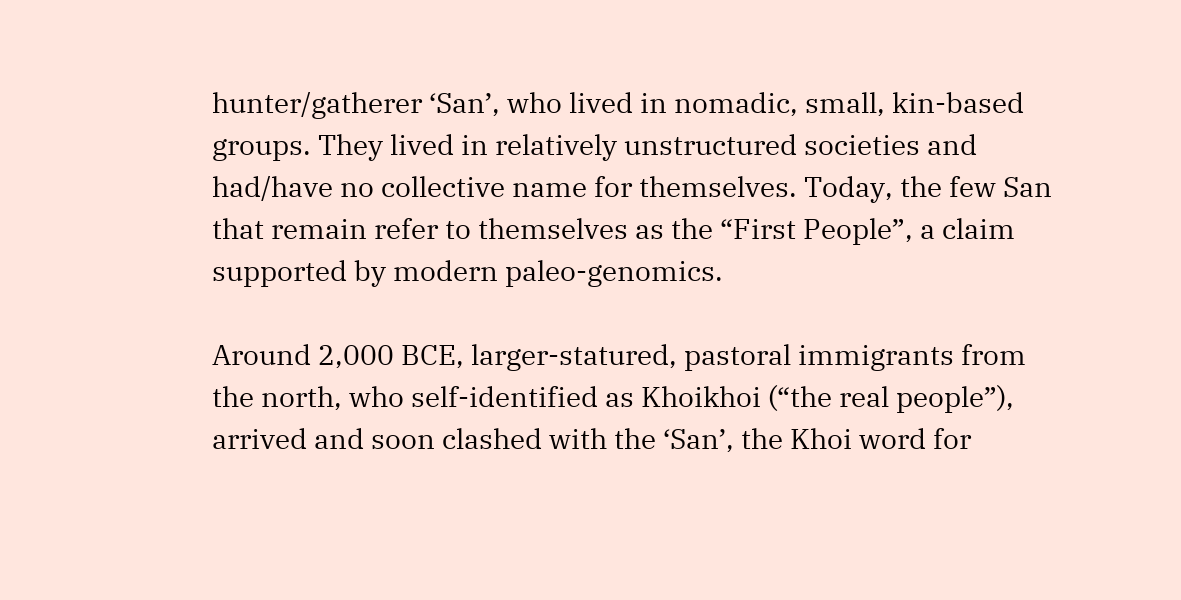hunter/gatherer ‘San’, who lived in nomadic, small, kin-based groups. They lived in relatively unstructured societies and had/have no collective name for themselves. Today, the few San that remain refer to themselves as the “First People”, a claim supported by modern paleo-genomics.

Around 2,000 BCE, larger-statured, pastoral immigrants from the north, who self-identified as Khoikhoi (“the real people”), arrived and soon clashed with the ‘San’, the Khoi word for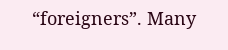“foreigners”. Many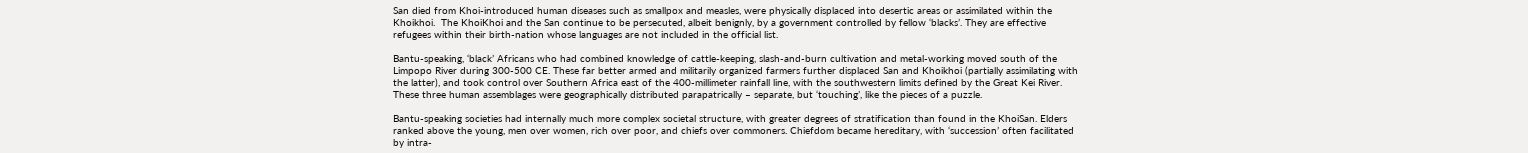San died from Khoi-introduced human diseases such as smallpox and measles, were physically displaced into desertic areas or assimilated within the Khoikhoi.  The KhoiKhoi and the San continue to be persecuted, albeit benignly, by a government controlled by fellow ‘blacks’. They are effective refugees within their birth-nation whose languages are not included in the official list.

Bantu-speaking, ‘black’ Africans who had combined knowledge of cattle-keeping, slash-and-burn cultivation and metal-working moved south of the Limpopo River during 300-500 CE. These far better armed and militarily organized farmers further displaced San and Khoikhoi (partially assimilating with the latter), and took control over Southern Africa east of the 400-millimeter rainfall line, with the southwestern limits defined by the Great Kei River. These three human assemblages were geographically distributed parapatrically – separate, but ‘touching’, like the pieces of a puzzle.

Bantu-speaking societies had internally much more complex societal structure, with greater degrees of stratification than found in the KhoiSan. Elders ranked above the young, men over women, rich over poor, and chiefs over commoners. Chiefdom became hereditary, with ‘succession’ often facilitated by intra-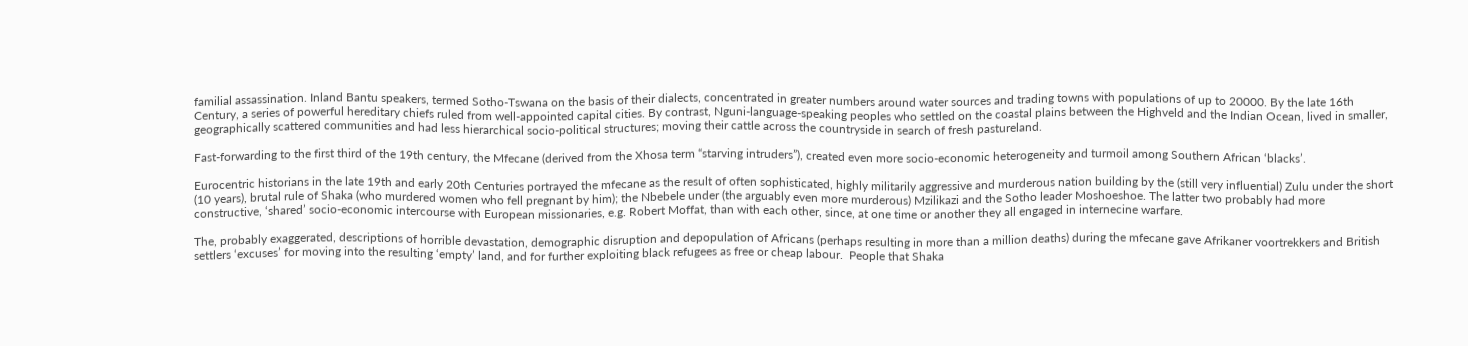familial assassination. Inland Bantu speakers, termed Sotho-Tswana on the basis of their dialects, concentrated in greater numbers around water sources and trading towns with populations of up to 20000. By the late 16th Century, a series of powerful hereditary chiefs ruled from well-appointed capital cities. By contrast, Nguni-language-speaking peoples who settled on the coastal plains between the Highveld and the Indian Ocean, lived in smaller, geographically scattered communities and had less hierarchical socio-political structures; moving their cattle across the countryside in search of fresh pastureland.

Fast-forwarding to the first third of the 19th century, the Mfecane (derived from the Xhosa term “starving intruders”), created even more socio-economic heterogeneity and turmoil among Southern African ‘blacks’.

Eurocentric historians in the late 19th and early 20th Centuries portrayed the mfecane as the result of often sophisticated, highly militarily aggressive and murderous nation building by the (still very influential) Zulu under the short (10 years), brutal rule of Shaka (who murdered women who fell pregnant by him); the Nbebele under (the arguably even more murderous) Mzilikazi and the Sotho leader Moshoeshoe. The latter two probably had more constructive, ‘shared’ socio-economic intercourse with European missionaries, e.g. Robert Moffat, than with each other, since, at one time or another they all engaged in internecine warfare.

The, probably exaggerated, descriptions of horrible devastation, demographic disruption and depopulation of Africans (perhaps resulting in more than a million deaths) during the mfecane gave Afrikaner voortrekkers and British settlers ‘excuses’ for moving into the resulting ‘empty’ land, and for further exploiting black refugees as free or cheap labour.  People that Shaka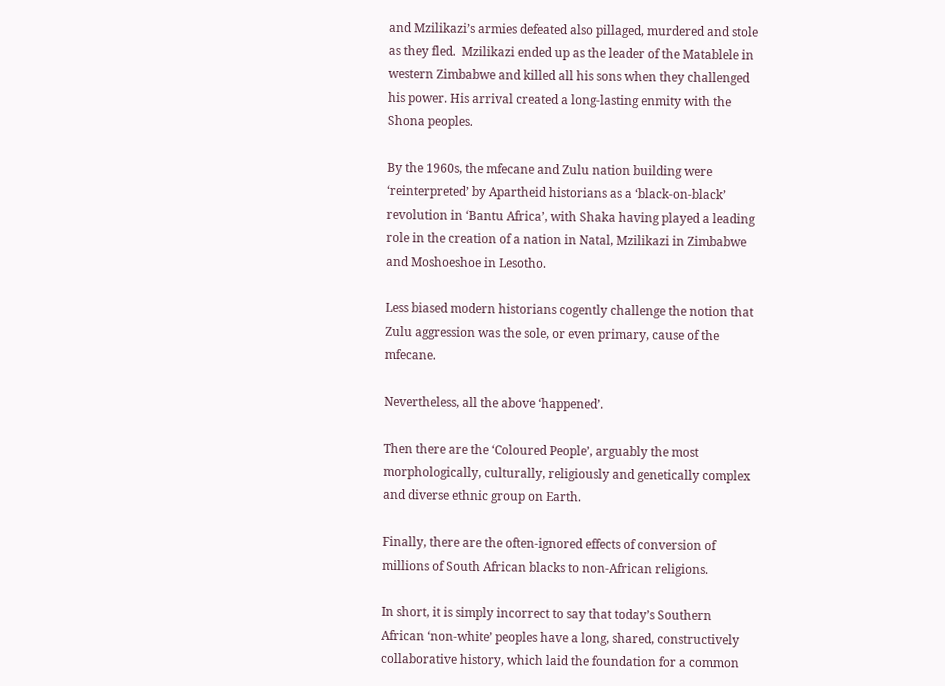and Mzilikazi’s armies defeated also pillaged, murdered and stole as they fled.  Mzilikazi ended up as the leader of the Matablele in western Zimbabwe and killed all his sons when they challenged his power. His arrival created a long-lasting enmity with the Shona peoples.

By the 1960s, the mfecane and Zulu nation building were ‘reinterpreted’ by Apartheid historians as a ‘black-on-black’ revolution in ‘Bantu Africa’, with Shaka having played a leading role in the creation of a nation in Natal, Mzilikazi in Zimbabwe and Moshoeshoe in Lesotho.

Less biased modern historians cogently challenge the notion that Zulu aggression was the sole, or even primary, cause of the mfecane.

Nevertheless, all the above ‘happened’.

Then there are the ‘Coloured People’, arguably the most morphologically, culturally, religiously and genetically complex and diverse ethnic group on Earth.

Finally, there are the often-ignored effects of conversion of millions of South African blacks to non-African religions.

In short, it is simply incorrect to say that today’s Southern African ‘non-white’ peoples have a long, shared, constructively collaborative history, which laid the foundation for a common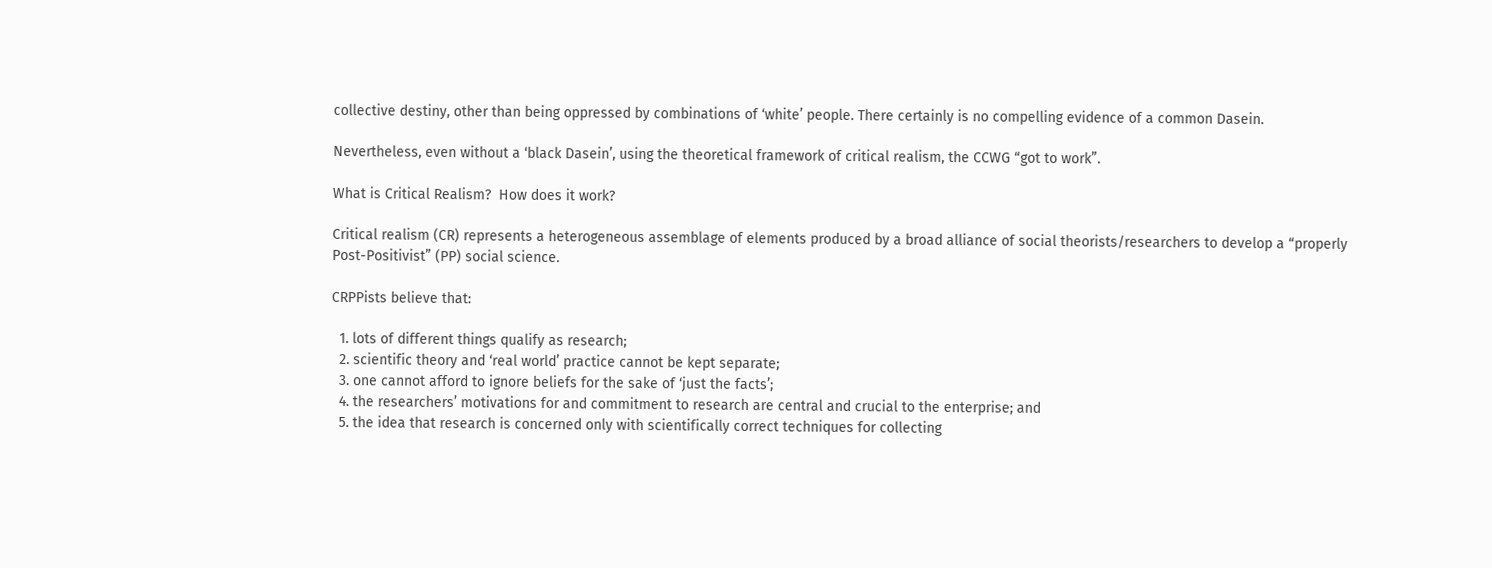collective destiny, other than being oppressed by combinations of ‘white’ people. There certainly is no compelling evidence of a common Dasein.

Nevertheless, even without a ‘black Dasein’, using the theoretical framework of critical realism, the CCWG “got to work”.

What is Critical Realism?  How does it work?

Critical realism (CR) represents a heterogeneous assemblage of elements produced by a broad alliance of social theorists/researchers to develop a “properly Post-Positivist” (PP) social science.

CRPPists believe that:

  1. lots of different things qualify as research;
  2. scientific theory and ‘real world’ practice cannot be kept separate;
  3. one cannot afford to ignore beliefs for the sake of ‘just the facts’;
  4. the researchers’ motivations for and commitment to research are central and crucial to the enterprise; and
  5. the idea that research is concerned only with scientifically correct techniques for collecting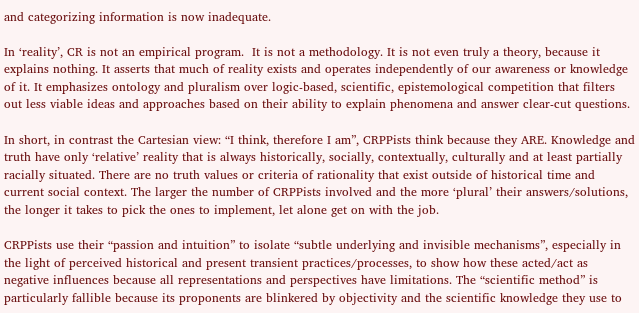and categorizing information is now inadequate.

In ‘reality’, CR is not an empirical program.  It is not a methodology. It is not even truly a theory, because it explains nothing. It asserts that much of reality exists and operates independently of our awareness or knowledge of it. It emphasizes ontology and pluralism over logic-based, scientific, epistemological competition that filters out less viable ideas and approaches based on their ability to explain phenomena and answer clear-cut questions.

In short, in contrast the Cartesian view: “I think, therefore I am”, CRPPists think because they ARE. Knowledge and truth have only ‘relative’ reality that is always historically, socially, contextually, culturally and at least partially racially situated. There are no truth values or criteria of rationality that exist outside of historical time and current social context. The larger the number of CRPPists involved and the more ‘plural’ their answers/solutions, the longer it takes to pick the ones to implement, let alone get on with the job.

CRPPists use their “passion and intuition” to isolate “subtle underlying and invisible mechanisms”, especially in the light of perceived historical and present transient practices/processes, to show how these acted/act as negative influences because all representations and perspectives have limitations. The “scientific method” is particularly fallible because its proponents are blinkered by objectivity and the scientific knowledge they use to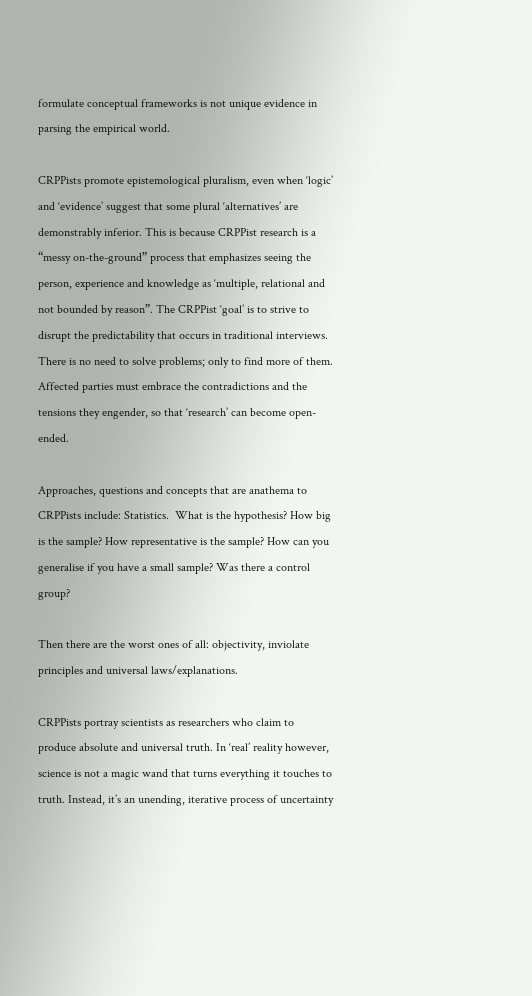formulate conceptual frameworks is not unique evidence in parsing the empirical world.

CRPPists promote epistemological pluralism, even when ‘logic’ and ‘evidence’ suggest that some plural ‘alternatives’ are demonstrably inferior. This is because CRPPist research is a “messy on-the-ground” process that emphasizes seeing the person, experience and knowledge as ‘multiple, relational and not bounded by reason”. The CRPPist ‘goal’ is to strive to disrupt the predictability that occurs in traditional interviews. There is no need to solve problems; only to find more of them. Affected parties must embrace the contradictions and the tensions they engender, so that ‘research’ can become open-ended.

Approaches, questions and concepts that are anathema to CRPPists include: Statistics.  What is the hypothesis? How big is the sample? How representative is the sample? How can you generalise if you have a small sample? Was there a control group?

Then there are the worst ones of all: objectivity, inviolate principles and universal laws/explanations.

CRPPists portray scientists as researchers who claim to produce absolute and universal truth. In ‘real’ reality however, science is not a magic wand that turns everything it touches to truth. Instead, it’s an unending, iterative process of uncertainty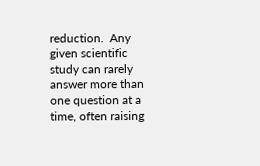reduction.  Any given scientific study can rarely answer more than one question at a time, often raising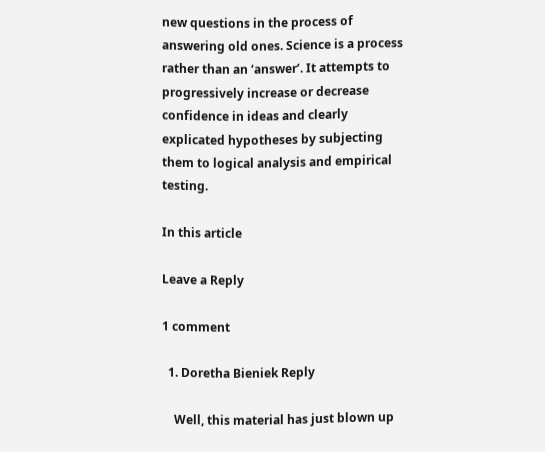new questions in the process of answering old ones. Science is a process rather than an ‘answer’. It attempts to progressively increase or decrease confidence in ideas and clearly explicated hypotheses by subjecting them to logical analysis and empirical testing.

In this article

Leave a Reply

1 comment

  1. Doretha Bieniek Reply

    Well, this material has just blown up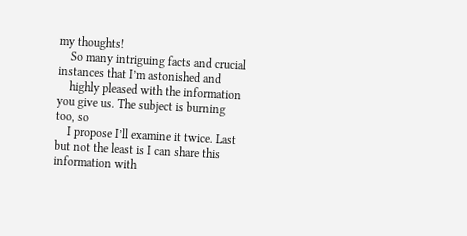my thoughts!
    So many intriguing facts and crucial instances that I’m astonished and
    highly pleased with the information you give us. The subject is burning too, so
    I propose I’ll examine it twice. Last but not the least is I can share this information with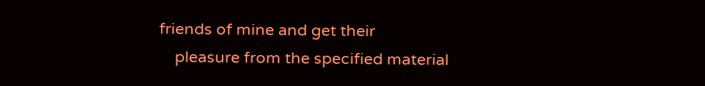friends of mine and get their
    pleasure from the specified material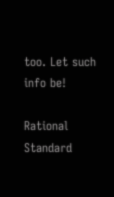too. Let such info be!

Rational Standard